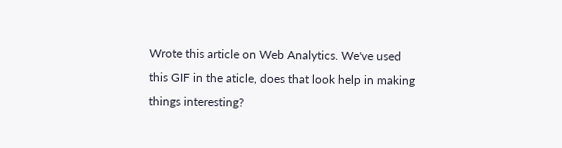Wrote this article on Web Analytics. We've used this GIF in the aticle, does that look help in making things interesting?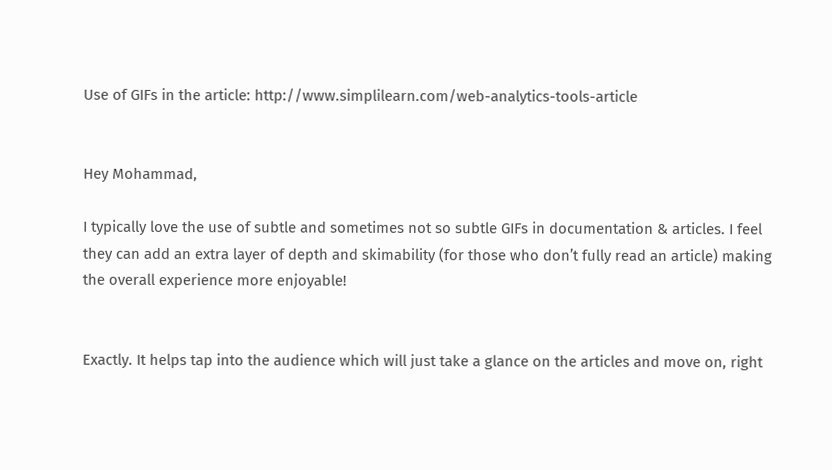Use of GIFs in the article: http://www.simplilearn.com/web-analytics-tools-article


Hey Mohammad,

I typically love the use of subtle and sometimes not so subtle GIFs in documentation & articles. I feel they can add an extra layer of depth and skimability (for those who don’t fully read an article) making the overall experience more enjoyable!


Exactly. It helps tap into the audience which will just take a glance on the articles and move on, right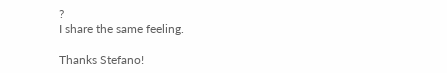?
I share the same feeling.

Thanks Stefano!